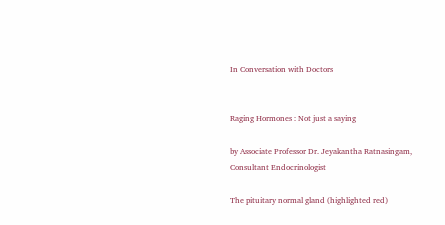In Conversation with Doctors


Raging Hormones : Not just a saying

by Associate Professor Dr. Jeyakantha Ratnasingam, Consultant Endocrinologist

The pituitary normal gland (highlighted red)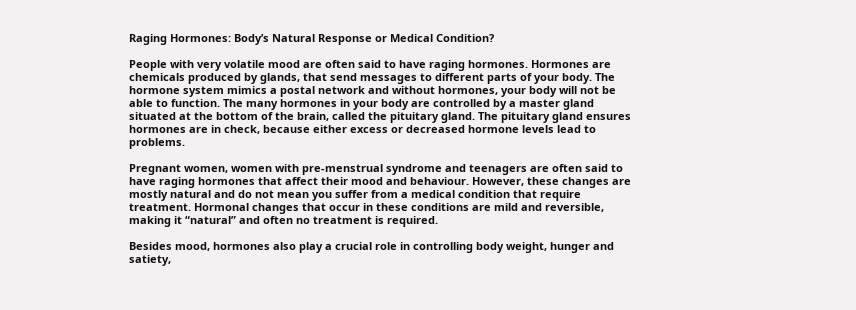Raging Hormones: Body’s Natural Response or Medical Condition?

People with very volatile mood are often said to have raging hormones. Hormones are chemicals produced by glands, that send messages to different parts of your body. The hormone system mimics a postal network and without hormones, your body will not be able to function. The many hormones in your body are controlled by a master gland situated at the bottom of the brain, called the pituitary gland. The pituitary gland ensures hormones are in check, because either excess or decreased hormone levels lead to problems.

Pregnant women, women with pre-menstrual syndrome and teenagers are often said to have raging hormones that affect their mood and behaviour. However, these changes are mostly natural and do not mean you suffer from a medical condition that require treatment. Hormonal changes that occur in these conditions are mild and reversible, making it “natural” and often no treatment is required.

Besides mood, hormones also play a crucial role in controlling body weight, hunger and satiety,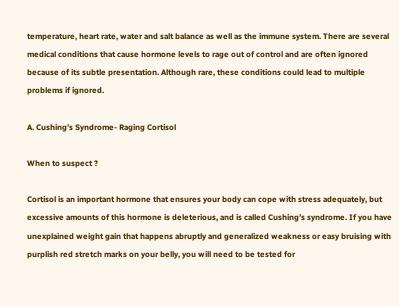temperature, heart rate, water and salt balance as well as the immune system. There are several medical conditions that cause hormone levels to rage out of control and are often ignored because of its subtle presentation. Although rare, these conditions could lead to multiple problems if ignored.

A. Cushing’s Syndrome- Raging Cortisol

When to suspect ?

Cortisol is an important hormone that ensures your body can cope with stress adequately, but excessive amounts of this hormone is deleterious, and is called Cushing’s syndrome. If you have unexplained weight gain that happens abruptly and generalized weakness or easy bruising with purplish red stretch marks on your belly, you will need to be tested for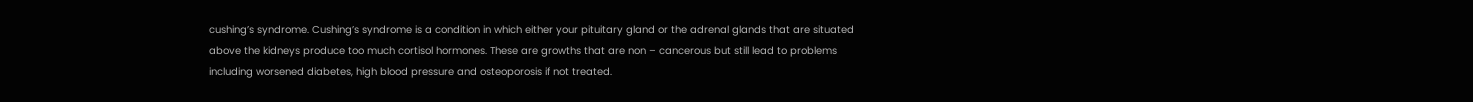cushing’s syndrome. Cushing’s syndrome is a condition in which either your pituitary gland or the adrenal glands that are situated above the kidneys produce too much cortisol hormones. These are growths that are non – cancerous but still lead to problems including worsened diabetes, high blood pressure and osteoporosis if not treated.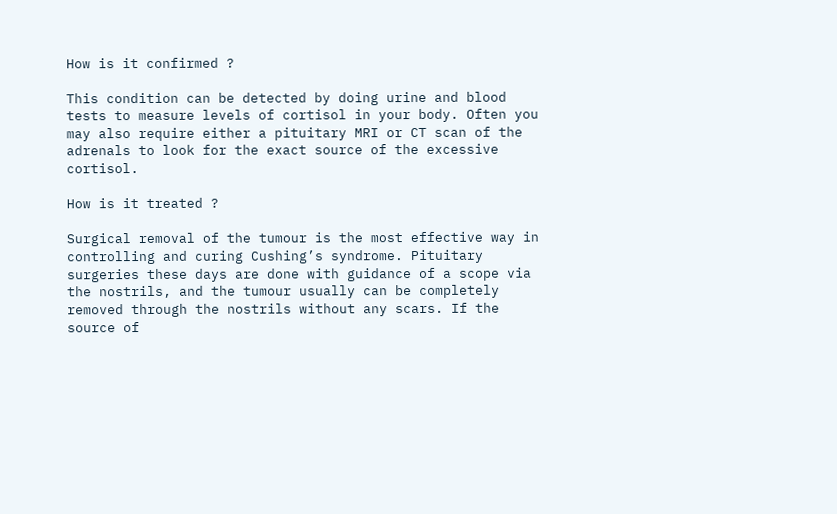How is it confirmed ?

This condition can be detected by doing urine and blood tests to measure levels of cortisol in your body. Often you may also require either a pituitary MRI or CT scan of the adrenals to look for the exact source of the excessive cortisol.

How is it treated ?

Surgical removal of the tumour is the most effective way in controlling and curing Cushing’s syndrome. Pituitary surgeries these days are done with guidance of a scope via the nostrils, and the tumour usually can be completely removed through the nostrils without any scars. If the source of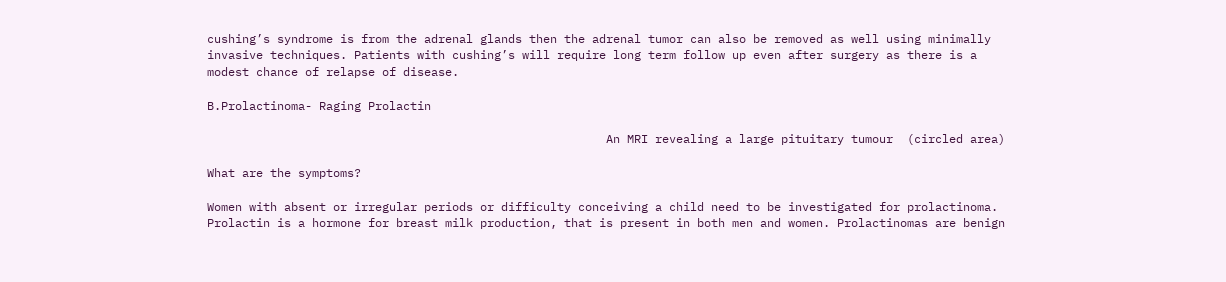cushing’s syndrome is from the adrenal glands then the adrenal tumor can also be removed as well using minimally invasive techniques. Patients with cushing’s will require long term follow up even after surgery as there is a modest chance of relapse of disease.

B.Prolactinoma- Raging Prolactin

                                                         An MRI revealing a large pituitary tumour  (circled area)

What are the symptoms?

Women with absent or irregular periods or difficulty conceiving a child need to be investigated for prolactinoma. Prolactin is a hormone for breast milk production, that is present in both men and women. Prolactinomas are benign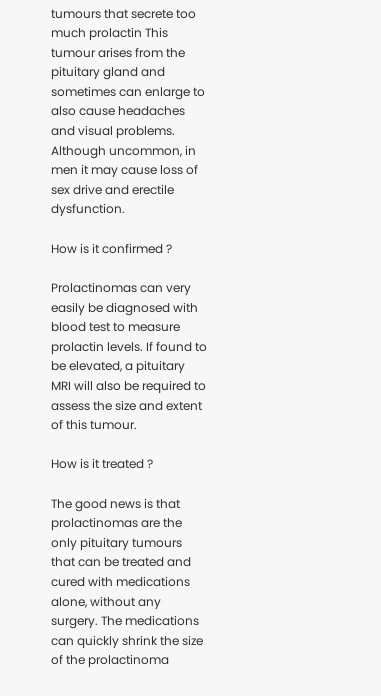tumours that secrete too much prolactin This tumour arises from the pituitary gland and sometimes can enlarge to also cause headaches and visual problems. Although uncommon, in men it may cause loss of sex drive and erectile dysfunction.

How is it confirmed ?

Prolactinomas can very easily be diagnosed with blood test to measure prolactin levels. If found to be elevated, a pituitary MRI will also be required to assess the size and extent of this tumour.

How is it treated ?

The good news is that prolactinomas are the only pituitary tumours that can be treated and cured with medications alone, without any surgery. The medications can quickly shrink the size of the prolactinoma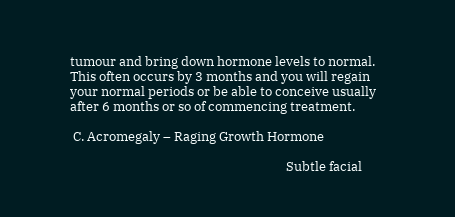tumour and bring down hormone levels to normal. This often occurs by 3 months and you will regain your normal periods or be able to conceive usually after 6 months or so of commencing treatment.

 C. Acromegaly – Raging Growth Hormone

                                                                        Subtle facial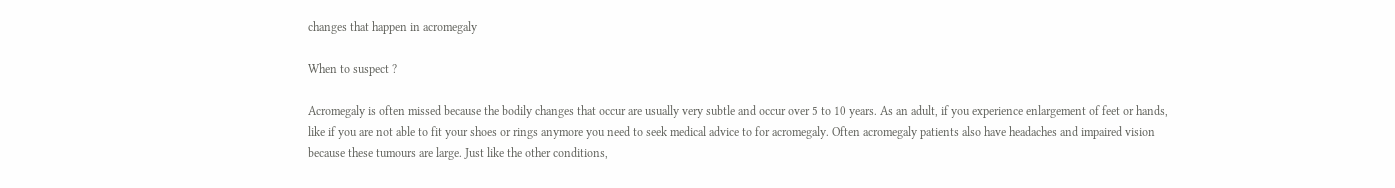changes that happen in acromegaly

When to suspect ?

Acromegaly is often missed because the bodily changes that occur are usually very subtle and occur over 5 to 10 years. As an adult, if you experience enlargement of feet or hands, like if you are not able to fit your shoes or rings anymore you need to seek medical advice to for acromegaly. Often acromegaly patients also have headaches and impaired vision because these tumours are large. Just like the other conditions,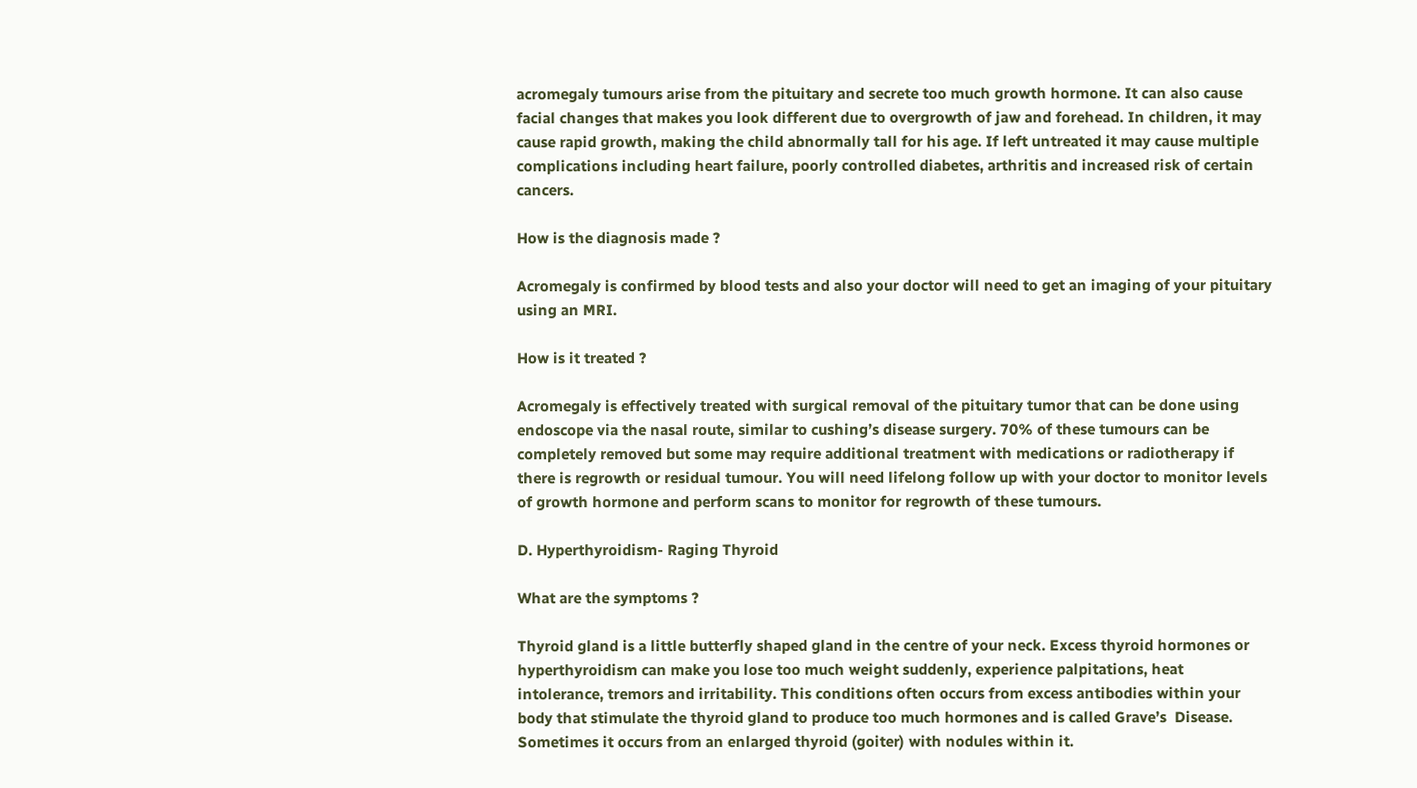acromegaly tumours arise from the pituitary and secrete too much growth hormone. It can also cause facial changes that makes you look different due to overgrowth of jaw and forehead. In children, it may cause rapid growth, making the child abnormally tall for his age. If left untreated it may cause multiple complications including heart failure, poorly controlled diabetes, arthritis and increased risk of certain cancers.

How is the diagnosis made ?

Acromegaly is confirmed by blood tests and also your doctor will need to get an imaging of your pituitary using an MRI.

How is it treated ?

Acromegaly is effectively treated with surgical removal of the pituitary tumor that can be done using endoscope via the nasal route, similar to cushing’s disease surgery. 70% of these tumours can be completely removed but some may require additional treatment with medications or radiotherapy if there is regrowth or residual tumour. You will need lifelong follow up with your doctor to monitor levels of growth hormone and perform scans to monitor for regrowth of these tumours.

D. Hyperthyroidism- Raging Thyroid

What are the symptoms ?

Thyroid gland is a little butterfly shaped gland in the centre of your neck. Excess thyroid hormones or hyperthyroidism can make you lose too much weight suddenly, experience palpitations, heat intolerance, tremors and irritability. This conditions often occurs from excess antibodies within your body that stimulate the thyroid gland to produce too much hormones and is called Grave’s  Disease. Sometimes it occurs from an enlarged thyroid (goiter) with nodules within it.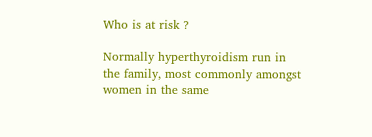Who is at risk ?

Normally hyperthyroidism run in the family, most commonly amongst women in the same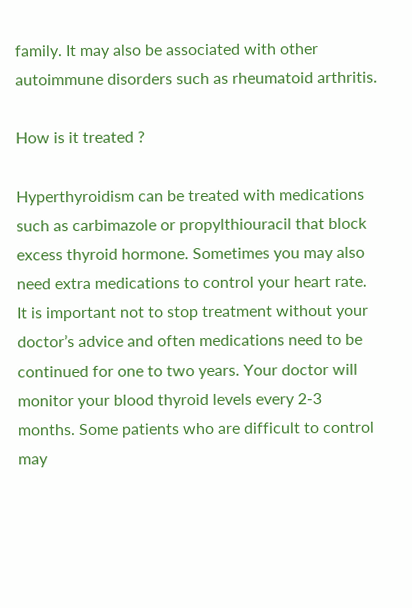family. It may also be associated with other autoimmune disorders such as rheumatoid arthritis.

How is it treated ?

Hyperthyroidism can be treated with medications such as carbimazole or propylthiouracil that block excess thyroid hormone. Sometimes you may also need extra medications to control your heart rate. It is important not to stop treatment without your doctor’s advice and often medications need to be continued for one to two years. Your doctor will monitor your blood thyroid levels every 2-3 months. Some patients who are difficult to control may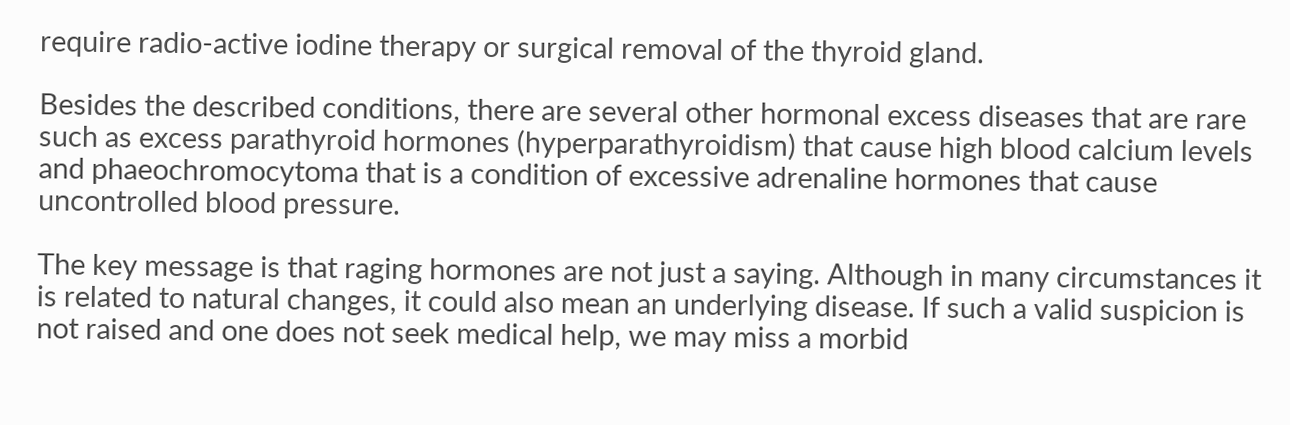require radio-active iodine therapy or surgical removal of the thyroid gland.

Besides the described conditions, there are several other hormonal excess diseases that are rare such as excess parathyroid hormones (hyperparathyroidism) that cause high blood calcium levels and phaeochromocytoma that is a condition of excessive adrenaline hormones that cause uncontrolled blood pressure.

The key message is that raging hormones are not just a saying. Although in many circumstances it is related to natural changes, it could also mean an underlying disease. If such a valid suspicion is not raised and one does not seek medical help, we may miss a morbid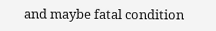and maybe fatal condition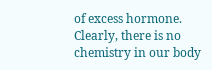of excess hormone. Clearly, there is no chemistry in our body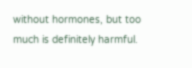without hormones, but too much is definitely harmful.